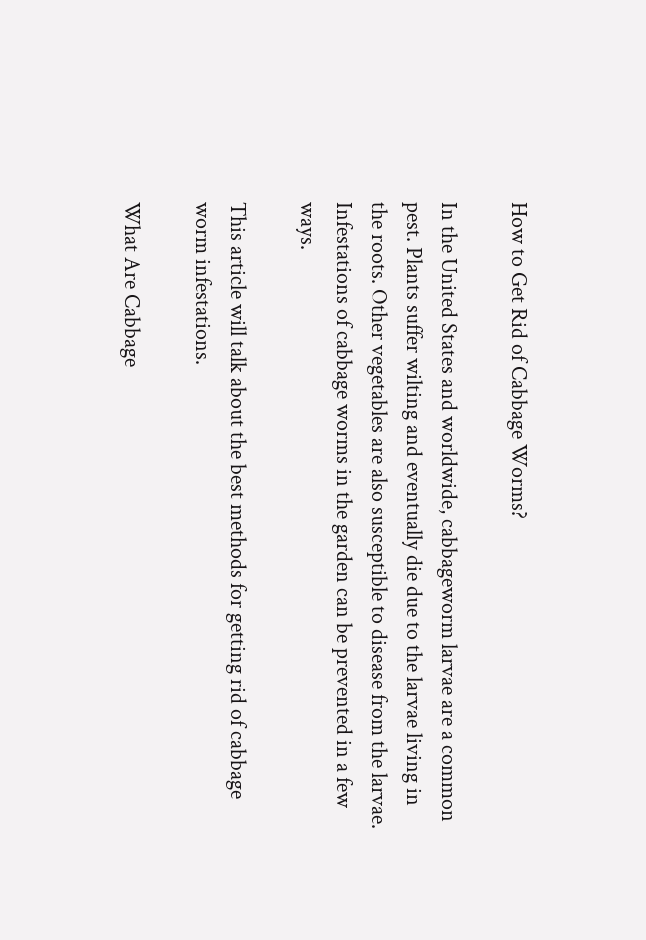How to Get Rid of Cabbage Worms?

In the United States and worldwide, cabbageworm larvae are a common pest. Plants suffer wilting and eventually die due to the larvae living in the roots. Other vegetables are also susceptible to disease from the larvae. Infestations of cabbage worms in the garden can be prevented in a few ways.

This article will talk about the best methods for getting rid of cabbage worm infestations.

What Are Cabbage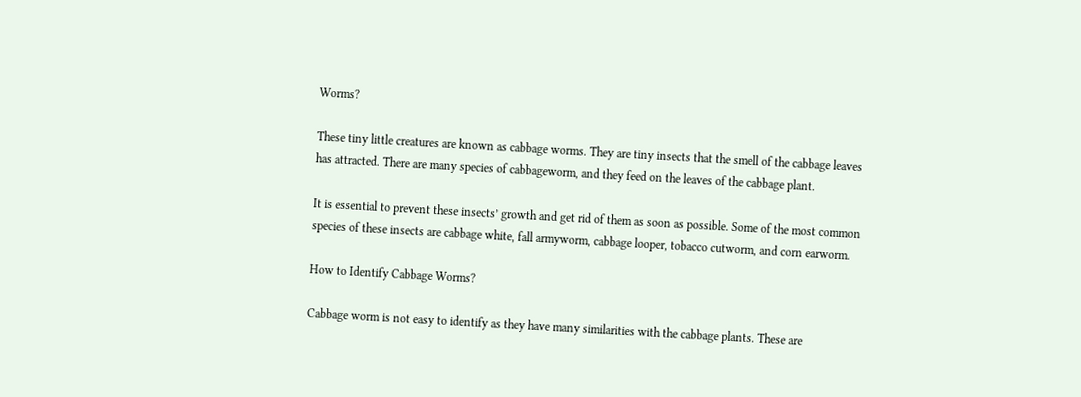Worms?

These tiny little creatures are known as cabbage worms. They are tiny insects that the smell of the cabbage leaves has attracted. There are many species of cabbageworm, and they feed on the leaves of the cabbage plant.

It is essential to prevent these insects’ growth and get rid of them as soon as possible. Some of the most common species of these insects are cabbage white, fall armyworm, cabbage looper, tobacco cutworm, and corn earworm.

How to Identify Cabbage Worms?

Cabbage worm is not easy to identify as they have many similarities with the cabbage plants. These are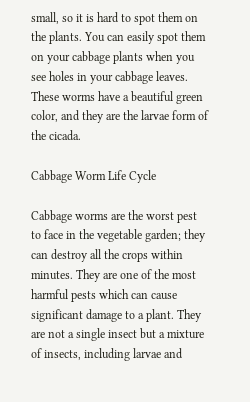small, so it is hard to spot them on the plants. You can easily spot them on your cabbage plants when you see holes in your cabbage leaves. These worms have a beautiful green color, and they are the larvae form of the cicada.

Cabbage Worm Life Cycle

Cabbage worms are the worst pest to face in the vegetable garden; they can destroy all the crops within minutes. They are one of the most harmful pests which can cause significant damage to a plant. They are not a single insect but a mixture of insects, including larvae and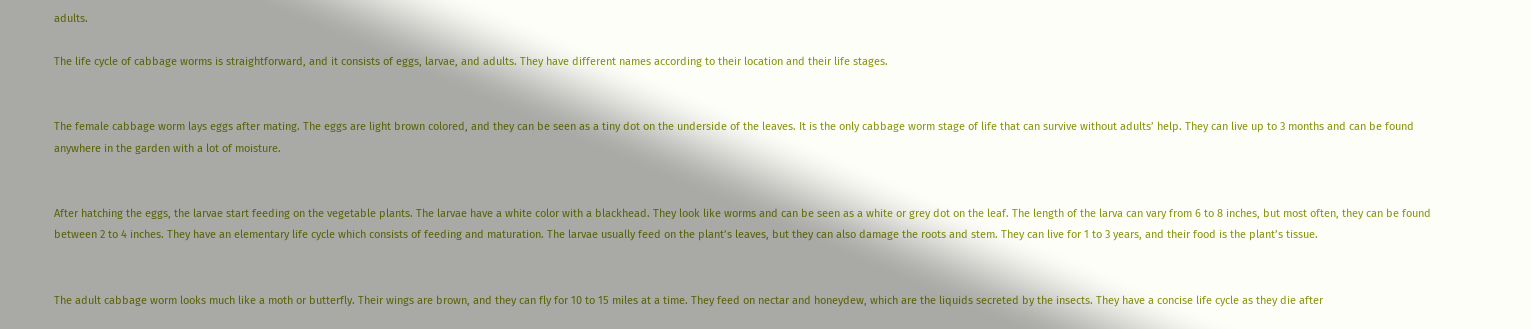adults.

The life cycle of cabbage worms is straightforward, and it consists of eggs, larvae, and adults. They have different names according to their location and their life stages.


The female cabbage worm lays eggs after mating. The eggs are light brown colored, and they can be seen as a tiny dot on the underside of the leaves. It is the only cabbage worm stage of life that can survive without adults’ help. They can live up to 3 months and can be found anywhere in the garden with a lot of moisture.


After hatching the eggs, the larvae start feeding on the vegetable plants. The larvae have a white color with a blackhead. They look like worms and can be seen as a white or grey dot on the leaf. The length of the larva can vary from 6 to 8 inches, but most often, they can be found between 2 to 4 inches. They have an elementary life cycle which consists of feeding and maturation. The larvae usually feed on the plant’s leaves, but they can also damage the roots and stem. They can live for 1 to 3 years, and their food is the plant’s tissue.


The adult cabbage worm looks much like a moth or butterfly. Their wings are brown, and they can fly for 10 to 15 miles at a time. They feed on nectar and honeydew, which are the liquids secreted by the insects. They have a concise life cycle as they die after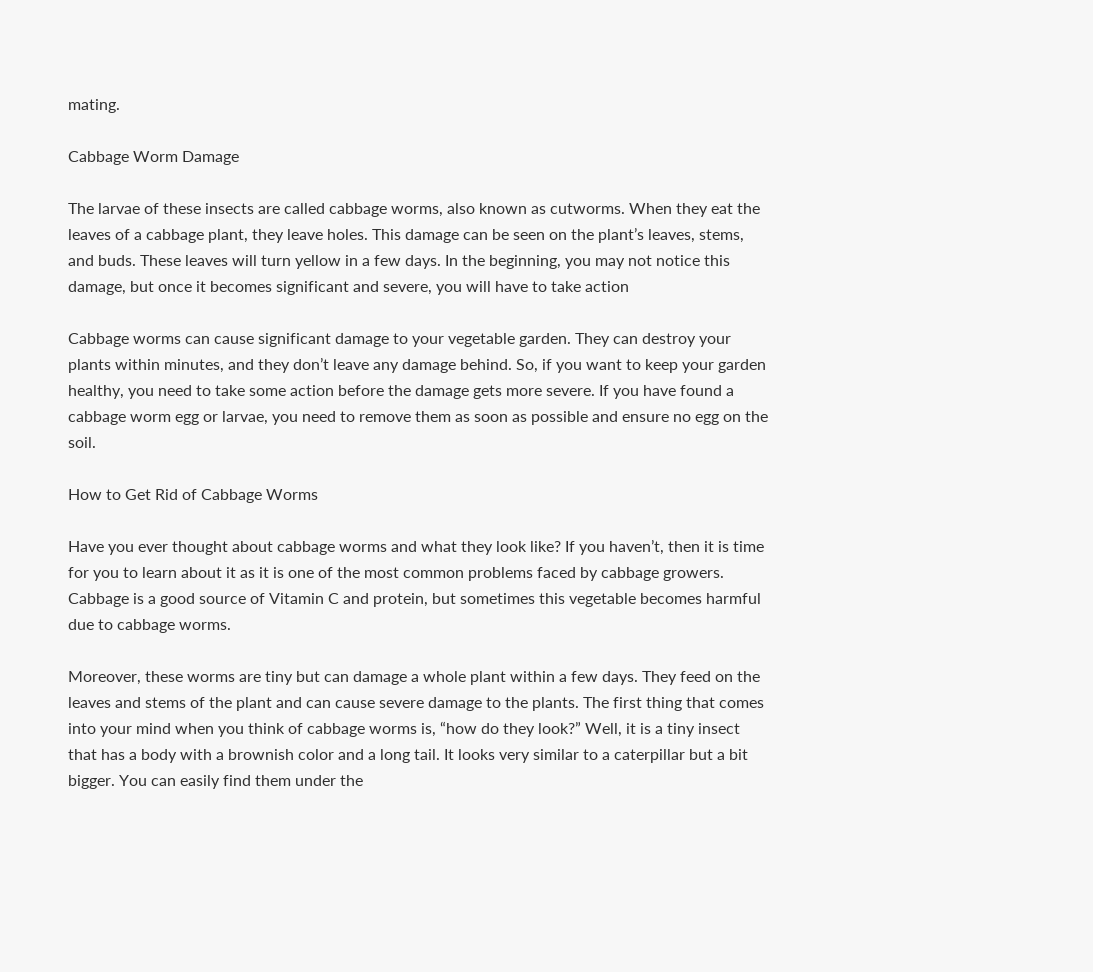mating.

Cabbage Worm Damage

The larvae of these insects are called cabbage worms, also known as cutworms. When they eat the leaves of a cabbage plant, they leave holes. This damage can be seen on the plant’s leaves, stems, and buds. These leaves will turn yellow in a few days. In the beginning, you may not notice this damage, but once it becomes significant and severe, you will have to take action

Cabbage worms can cause significant damage to your vegetable garden. They can destroy your plants within minutes, and they don’t leave any damage behind. So, if you want to keep your garden healthy, you need to take some action before the damage gets more severe. If you have found a cabbage worm egg or larvae, you need to remove them as soon as possible and ensure no egg on the soil.

How to Get Rid of Cabbage Worms

Have you ever thought about cabbage worms and what they look like? If you haven’t, then it is time for you to learn about it as it is one of the most common problems faced by cabbage growers. Cabbage is a good source of Vitamin C and protein, but sometimes this vegetable becomes harmful due to cabbage worms.

Moreover, these worms are tiny but can damage a whole plant within a few days. They feed on the leaves and stems of the plant and can cause severe damage to the plants. The first thing that comes into your mind when you think of cabbage worms is, “how do they look?” Well, it is a tiny insect that has a body with a brownish color and a long tail. It looks very similar to a caterpillar but a bit bigger. You can easily find them under the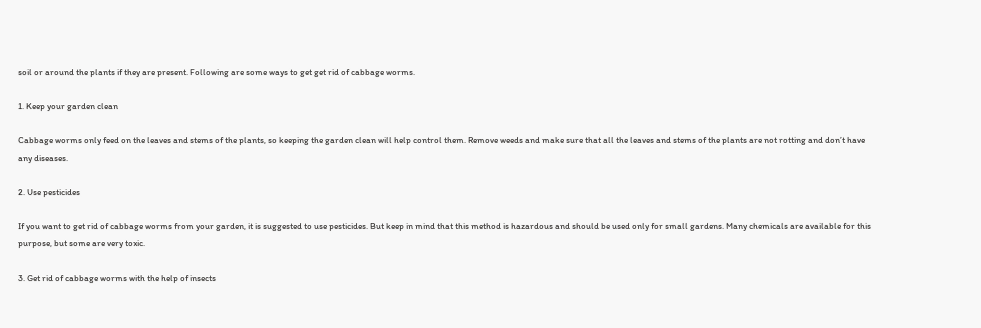soil or around the plants if they are present. Following are some ways to get get rid of cabbage worms.

1. Keep your garden clean

Cabbage worms only feed on the leaves and stems of the plants, so keeping the garden clean will help control them. Remove weeds and make sure that all the leaves and stems of the plants are not rotting and don’t have any diseases.

2. Use pesticides

If you want to get rid of cabbage worms from your garden, it is suggested to use pesticides. But keep in mind that this method is hazardous and should be used only for small gardens. Many chemicals are available for this purpose, but some are very toxic.

3. Get rid of cabbage worms with the help of insects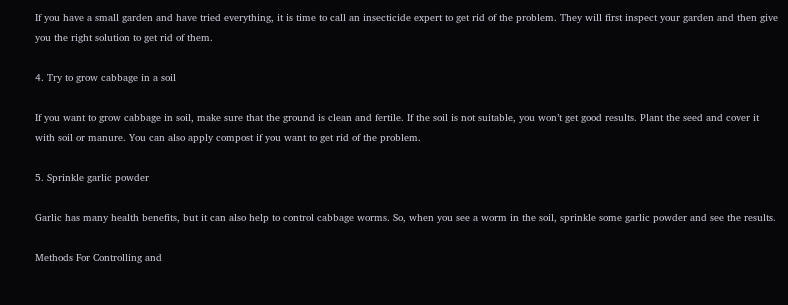If you have a small garden and have tried everything, it is time to call an insecticide expert to get rid of the problem. They will first inspect your garden and then give you the right solution to get rid of them.

4. Try to grow cabbage in a soil

If you want to grow cabbage in soil, make sure that the ground is clean and fertile. If the soil is not suitable, you won’t get good results. Plant the seed and cover it with soil or manure. You can also apply compost if you want to get rid of the problem.

5. Sprinkle garlic powder

Garlic has many health benefits, but it can also help to control cabbage worms. So, when you see a worm in the soil, sprinkle some garlic powder and see the results.

Methods For Controlling and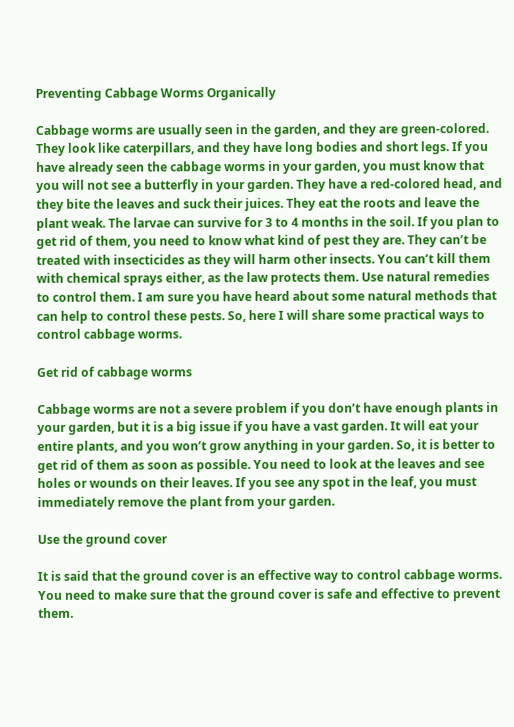Preventing Cabbage Worms Organically

Cabbage worms are usually seen in the garden, and they are green-colored. They look like caterpillars, and they have long bodies and short legs. If you have already seen the cabbage worms in your garden, you must know that you will not see a butterfly in your garden. They have a red-colored head, and they bite the leaves and suck their juices. They eat the roots and leave the plant weak. The larvae can survive for 3 to 4 months in the soil. If you plan to get rid of them, you need to know what kind of pest they are. They can’t be treated with insecticides as they will harm other insects. You can’t kill them with chemical sprays either, as the law protects them. Use natural remedies to control them. I am sure you have heard about some natural methods that can help to control these pests. So, here I will share some practical ways to control cabbage worms.

Get rid of cabbage worms

Cabbage worms are not a severe problem if you don’t have enough plants in your garden, but it is a big issue if you have a vast garden. It will eat your entire plants, and you won’t grow anything in your garden. So, it is better to get rid of them as soon as possible. You need to look at the leaves and see holes or wounds on their leaves. If you see any spot in the leaf, you must immediately remove the plant from your garden.

Use the ground cover

It is said that the ground cover is an effective way to control cabbage worms. You need to make sure that the ground cover is safe and effective to prevent them.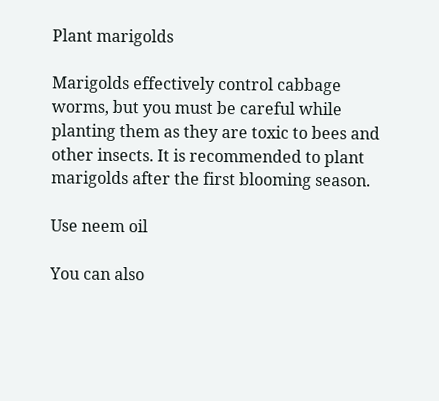Plant marigolds

Marigolds effectively control cabbage worms, but you must be careful while planting them as they are toxic to bees and other insects. It is recommended to plant marigolds after the first blooming season.

Use neem oil

You can also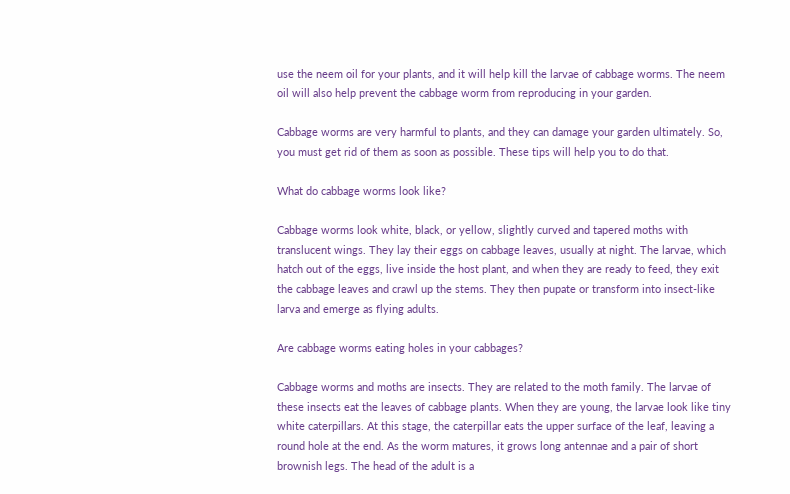use the neem oil for your plants, and it will help kill the larvae of cabbage worms. The neem oil will also help prevent the cabbage worm from reproducing in your garden.

Cabbage worms are very harmful to plants, and they can damage your garden ultimately. So, you must get rid of them as soon as possible. These tips will help you to do that.

What do cabbage worms look like?

Cabbage worms look white, black, or yellow, slightly curved and tapered moths with translucent wings. They lay their eggs on cabbage leaves, usually at night. The larvae, which hatch out of the eggs, live inside the host plant, and when they are ready to feed, they exit the cabbage leaves and crawl up the stems. They then pupate or transform into insect-like larva and emerge as flying adults.

Are cabbage worms eating holes in your cabbages?

Cabbage worms and moths are insects. They are related to the moth family. The larvae of these insects eat the leaves of cabbage plants. When they are young, the larvae look like tiny white caterpillars. At this stage, the caterpillar eats the upper surface of the leaf, leaving a round hole at the end. As the worm matures, it grows long antennae and a pair of short brownish legs. The head of the adult is a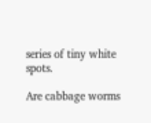series of tiny white spots.

Are cabbage worms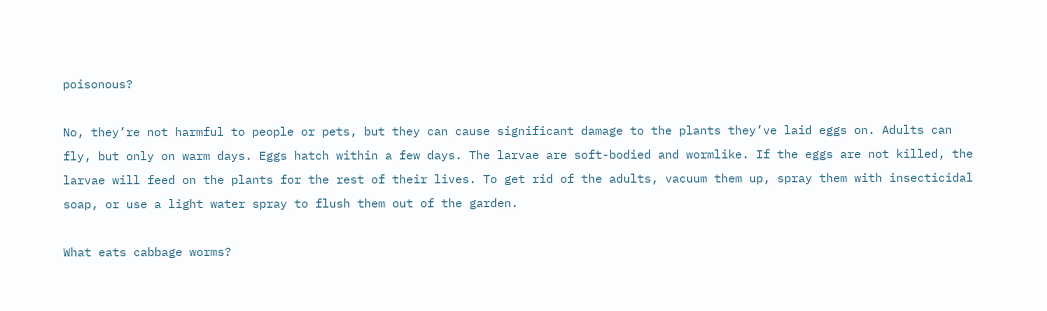poisonous?

No, they’re not harmful to people or pets, but they can cause significant damage to the plants they’ve laid eggs on. Adults can fly, but only on warm days. Eggs hatch within a few days. The larvae are soft-bodied and wormlike. If the eggs are not killed, the larvae will feed on the plants for the rest of their lives. To get rid of the adults, vacuum them up, spray them with insecticidal soap, or use a light water spray to flush them out of the garden.

What eats cabbage worms?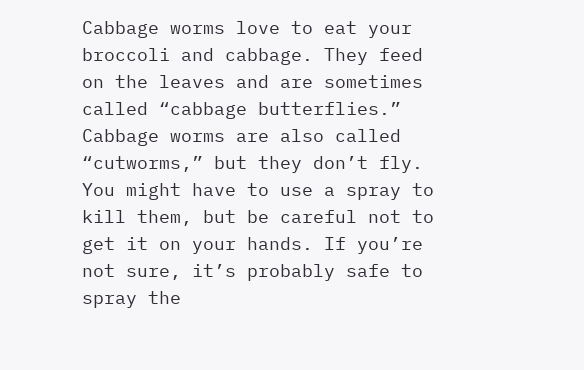Cabbage worms love to eat your broccoli and cabbage. They feed on the leaves and are sometimes called “cabbage butterflies.” Cabbage worms are also called “cutworms,” but they don’t fly. You might have to use a spray to kill them, but be careful not to get it on your hands. If you’re not sure, it’s probably safe to spray the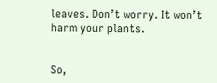leaves. Don’t worry. It won’t harm your plants.


So,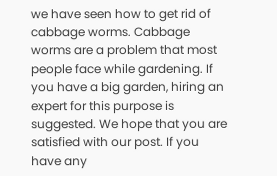we have seen how to get rid of cabbage worms. Cabbage worms are a problem that most people face while gardening. If you have a big garden, hiring an expert for this purpose is suggested. We hope that you are satisfied with our post. If you have any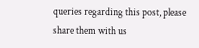queries regarding this post, please share them with us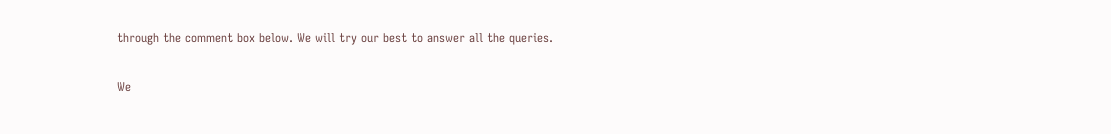through the comment box below. We will try our best to answer all the queries.

We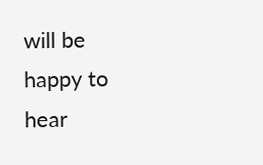will be happy to hear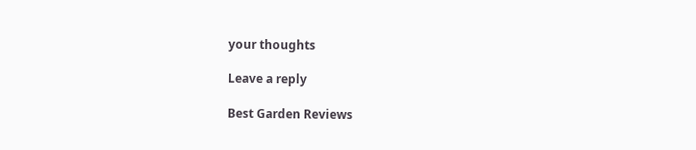your thoughts

Leave a reply

Best Garden Reviews